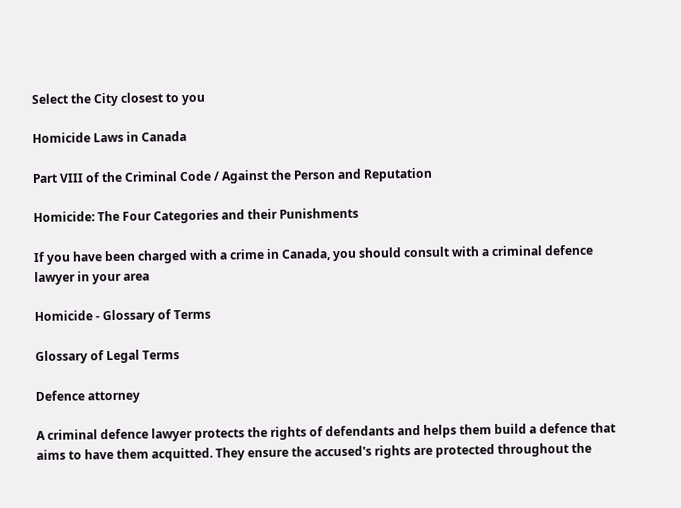Select the City closest to you

Homicide Laws in Canada

Part VIII of the Criminal Code / Against the Person and Reputation

Homicide: The Four Categories and their Punishments

If you have been charged with a crime in Canada, you should consult with a criminal defence lawyer in your area

Homicide - Glossary of Terms

Glossary of Legal Terms

Defence attorney

A criminal defence lawyer protects the rights of defendants and helps them build a defence that aims to have them acquitted. They ensure the accused's rights are protected throughout the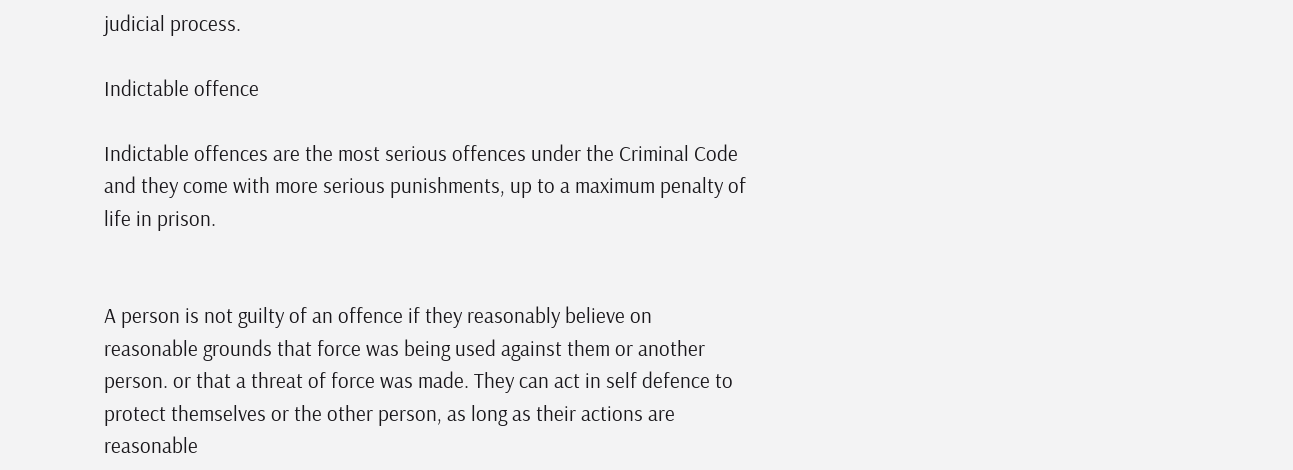judicial process.

Indictable offence

Indictable offences are the most serious offences under the Criminal Code and they come with more serious punishments, up to a maximum penalty of life in prison.


A person is not guilty of an offence if they reasonably believe on reasonable grounds that force was being used against them or another person. or that a threat of force was made. They can act in self defence to protect themselves or the other person, as long as their actions are reasonable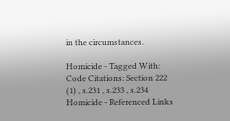in the circumstances.

Homicide - Tagged With:
Code Citations: Section 222 (1) , s.231 , s.233 , s.234
Homicide - Referenced Links